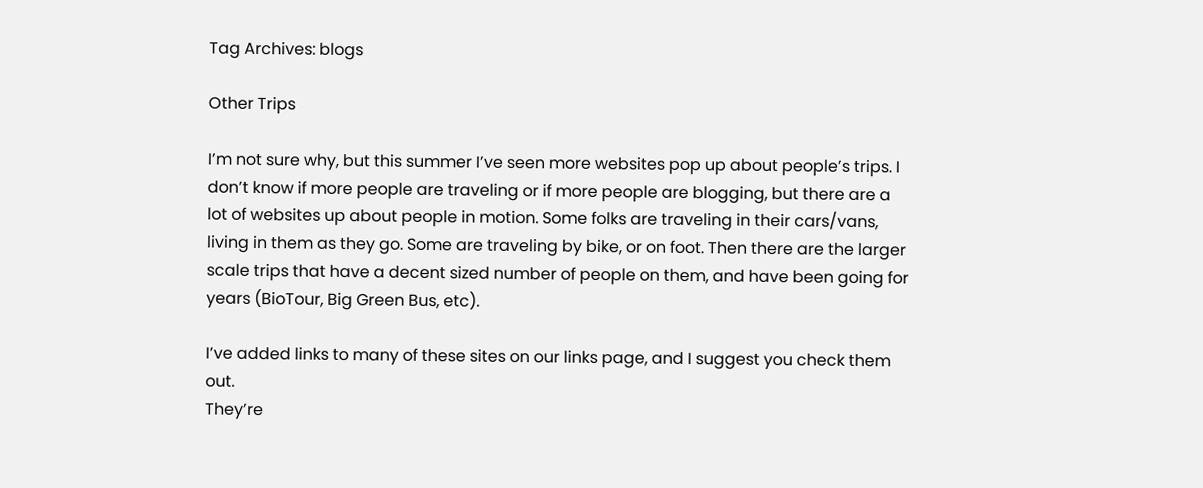Tag Archives: blogs

Other Trips

I’m not sure why, but this summer I’ve seen more websites pop up about people’s trips. I don’t know if more people are traveling or if more people are blogging, but there are a lot of websites up about people in motion. Some folks are traveling in their cars/vans, living in them as they go. Some are traveling by bike, or on foot. Then there are the larger scale trips that have a decent sized number of people on them, and have been going for years (BioTour, Big Green Bus, etc).

I’ve added links to many of these sites on our links page, and I suggest you check them out.
They’re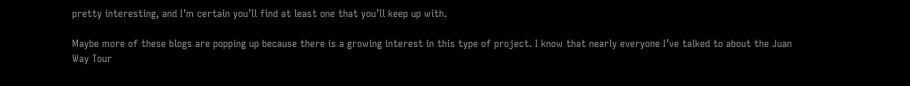pretty interesting, and I’m certain you’ll find at least one that you’ll keep up with.

Maybe more of these blogs are popping up because there is a growing interest in this type of project. I know that nearly everyone I’ve talked to about the Juan Way Tour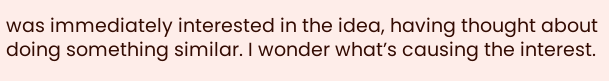was immediately interested in the idea, having thought about doing something similar. I wonder what’s causing the interest.